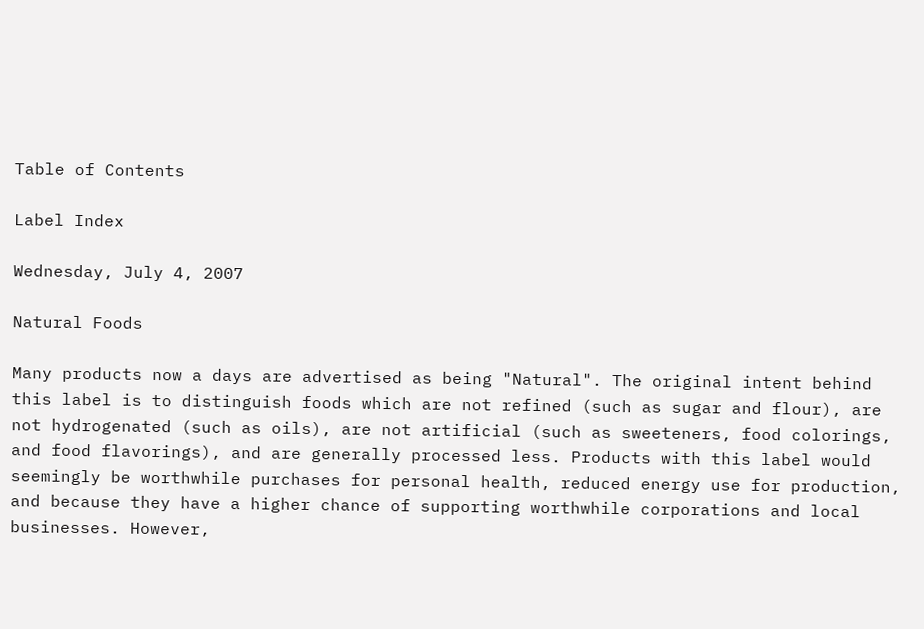Table of Contents

Label Index

Wednesday, July 4, 2007

Natural Foods

Many products now a days are advertised as being "Natural". The original intent behind this label is to distinguish foods which are not refined (such as sugar and flour), are not hydrogenated (such as oils), are not artificial (such as sweeteners, food colorings, and food flavorings), and are generally processed less. Products with this label would seemingly be worthwhile purchases for personal health, reduced energy use for production, and because they have a higher chance of supporting worthwhile corporations and local businesses. However,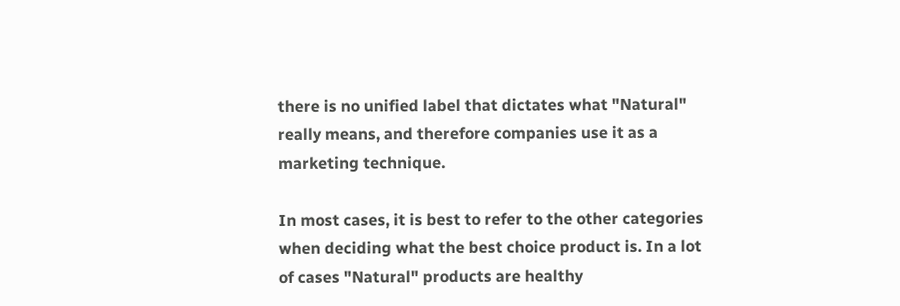there is no unified label that dictates what "Natural" really means, and therefore companies use it as a marketing technique.

In most cases, it is best to refer to the other categories when deciding what the best choice product is. In a lot of cases "Natural" products are healthy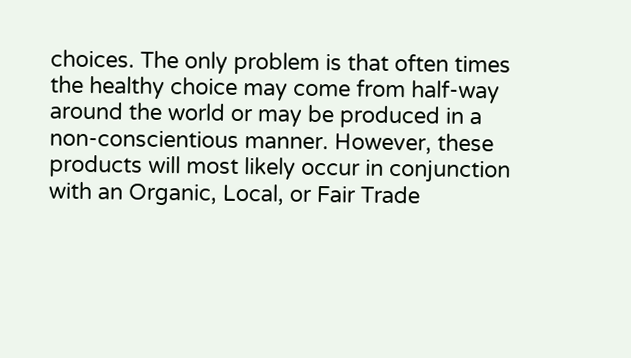choices. The only problem is that often times the healthy choice may come from half-way around the world or may be produced in a non-conscientious manner. However, these products will most likely occur in conjunction with an Organic, Local, or Fair Trade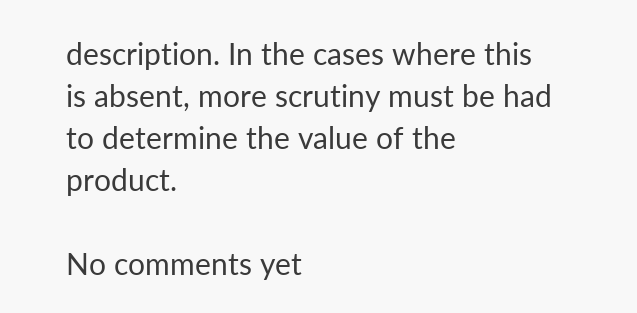description. In the cases where this is absent, more scrutiny must be had to determine the value of the product.

No comments yet